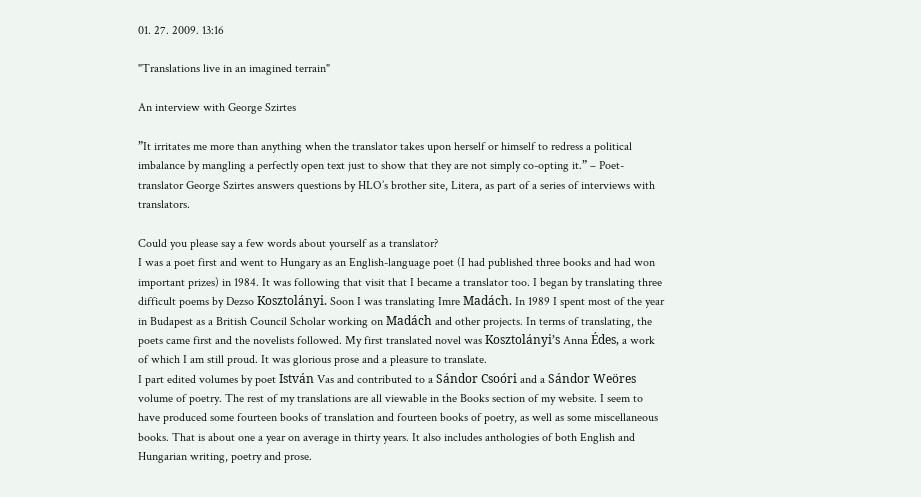01. 27. 2009. 13:16

"Translations live in an imagined terrain"

An interview with George Szirtes

”It irritates me more than anything when the translator takes upon herself or himself to redress a political imbalance by mangling a perfectly open text just to show that they are not simply co-opting it.” – Poet-translator George Szirtes answers questions by HLO’s brother site, Litera, as part of a series of interviews with translators.

Could you please say a few words about yourself as a translator?
I was a poet first and went to Hungary as an English-language poet (I had published three books and had won important prizes) in 1984. It was following that visit that I became a translator too. I began by translating three difficult poems by Dezso Kosztolányi. Soon I was translating Imre Madách. In 1989 I spent most of the year in Budapest as a British Council Scholar working on Madách and other projects. In terms of translating, the poets came first and the novelists followed. My first translated novel was Kosztolányi’s Anna Édes, a work of which I am still proud. It was glorious prose and a pleasure to translate.
I part edited volumes by poet István Vas and contributed to a Sándor Csoóri and a Sándor Weöres volume of poetry. The rest of my translations are all viewable in the Books section of my website. I seem to have produced some fourteen books of translation and fourteen books of poetry, as well as some miscellaneous books. That is about one a year on average in thirty years. It also includes anthologies of both English and Hungarian writing, poetry and prose.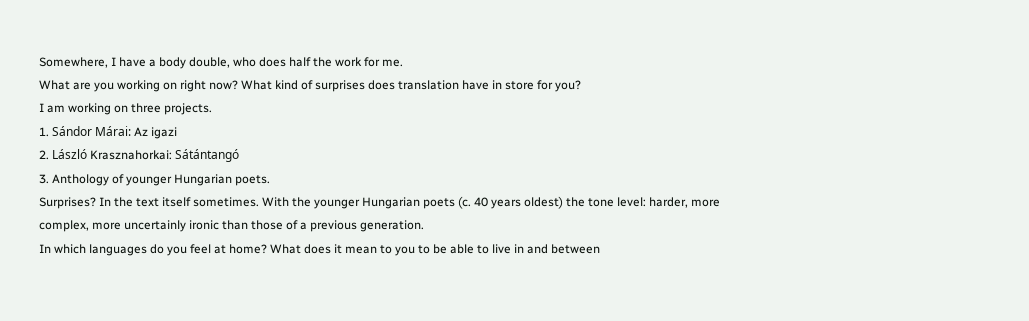Somewhere, I have a body double, who does half the work for me.
What are you working on right now? What kind of surprises does translation have in store for you?
I am working on three projects.
1. Sándor Márai: Az igazi
2. László Krasznahorkai: Sátántangó
3. Anthology of younger Hungarian poets.
Surprises? In the text itself sometimes. With the younger Hungarian poets (c. 40 years oldest) the tone level: harder, more complex, more uncertainly ironic than those of a previous generation.
In which languages do you feel at home? What does it mean to you to be able to live in and between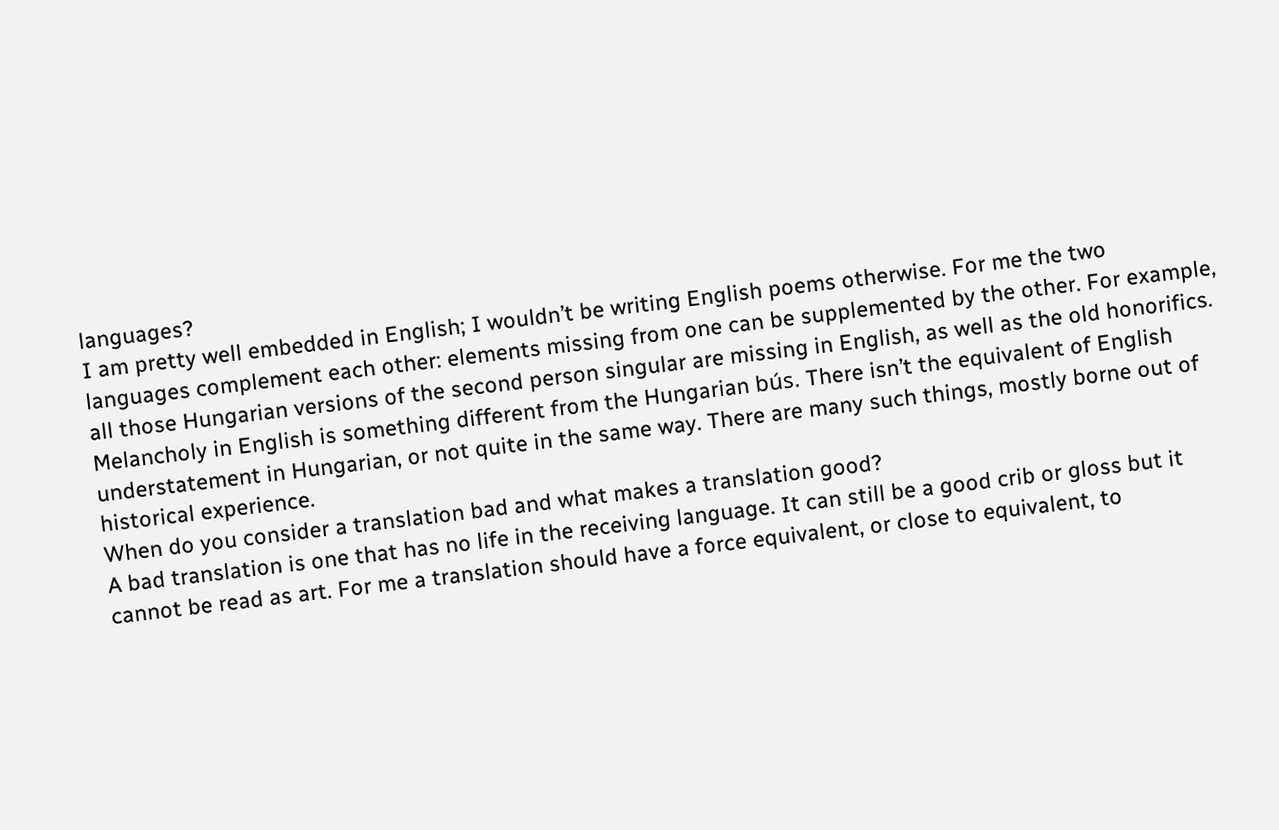languages?
I am pretty well embedded in English; I wouldn’t be writing English poems otherwise. For me the two languages complement each other: elements missing from one can be supplemented by the other. For example, all those Hungarian versions of the second person singular are missing in English, as well as the old honorifics. Melancholy in English is something different from the Hungarian bús. There isn’t the equivalent of English understatement in Hungarian, or not quite in the same way. There are many such things, mostly borne out of historical experience.
When do you consider a translation bad and what makes a translation good?
A bad translation is one that has no life in the receiving language. It can still be a good crib or gloss but it cannot be read as art. For me a translation should have a force equivalent, or close to equivalent, to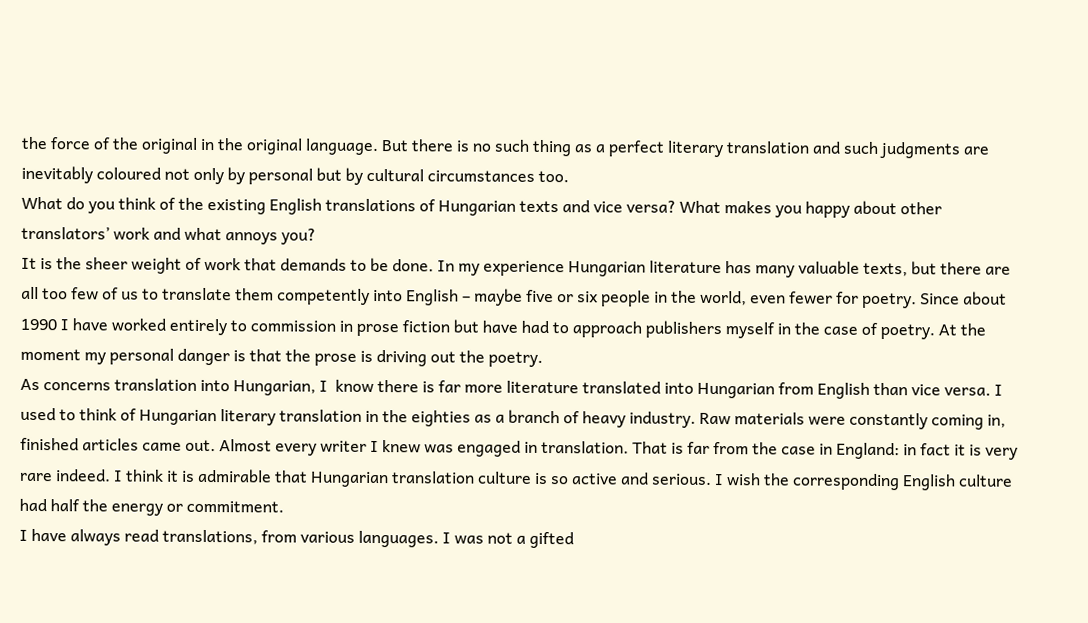the force of the original in the original language. But there is no such thing as a perfect literary translation and such judgments are inevitably coloured not only by personal but by cultural circumstances too.
What do you think of the existing English translations of Hungarian texts and vice versa? What makes you happy about other translators’ work and what annoys you?
It is the sheer weight of work that demands to be done. In my experience Hungarian literature has many valuable texts, but there are all too few of us to translate them competently into English – maybe five or six people in the world, even fewer for poetry. Since about 1990 I have worked entirely to commission in prose fiction but have had to approach publishers myself in the case of poetry. At the moment my personal danger is that the prose is driving out the poetry.
As concerns translation into Hungarian, I  know there is far more literature translated into Hungarian from English than vice versa. I used to think of Hungarian literary translation in the eighties as a branch of heavy industry. Raw materials were constantly coming in, finished articles came out. Almost every writer I knew was engaged in translation. That is far from the case in England: in fact it is very rare indeed. I think it is admirable that Hungarian translation culture is so active and serious. I wish the corresponding English culture had half the energy or commitment.
I have always read translations, from various languages. I was not a gifted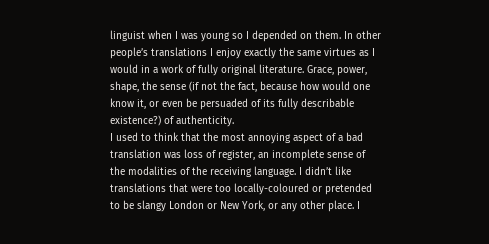linguist when I was young so I depended on them. In other people’s translations I enjoy exactly the same virtues as I would in a work of fully original literature. Grace, power, shape, the sense (if not the fact, because how would one know it, or even be persuaded of its fully describable existence?) of authenticity.
I used to think that the most annoying aspect of a bad translation was loss of register, an incomplete sense of the modalities of the receiving language. I didn’t like translations that were too locally-coloured or pretended to be slangy London or New York, or any other place. I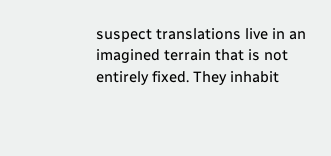suspect translations live in an imagined terrain that is not entirely fixed. They inhabit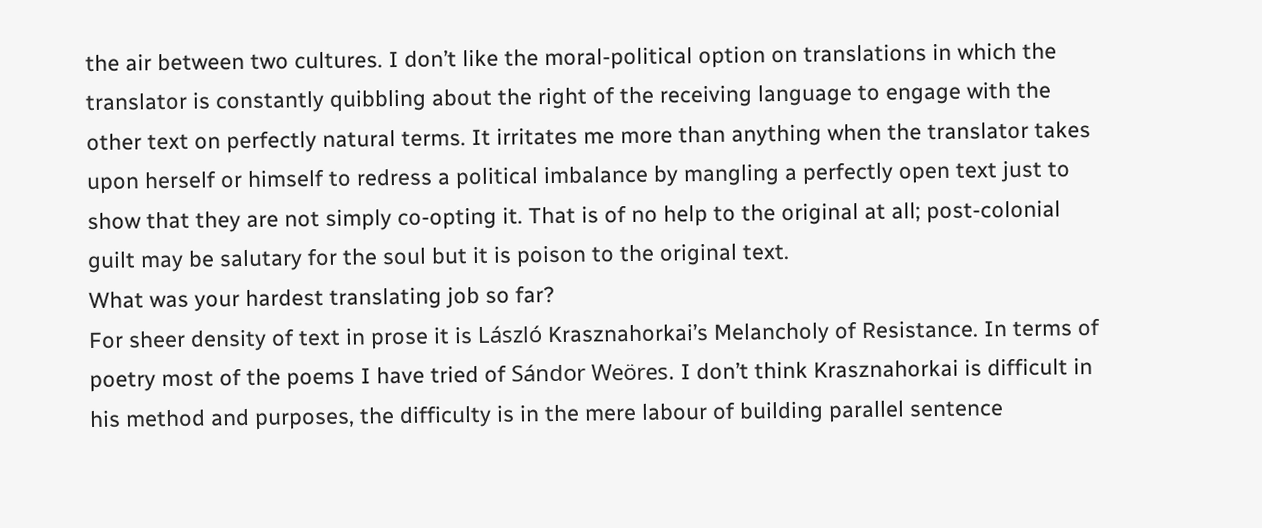the air between two cultures. I don’t like the moral-political option on translations in which the translator is constantly quibbling about the right of the receiving language to engage with the other text on perfectly natural terms. It irritates me more than anything when the translator takes upon herself or himself to redress a political imbalance by mangling a perfectly open text just to show that they are not simply co-opting it. That is of no help to the original at all; post-colonial guilt may be salutary for the soul but it is poison to the original text.
What was your hardest translating job so far?
For sheer density of text in prose it is László Krasznahorkai’s Melancholy of Resistance. In terms of poetry most of the poems I have tried of Sándor Weöres. I don’t think Krasznahorkai is difficult in his method and purposes, the difficulty is in the mere labour of building parallel sentence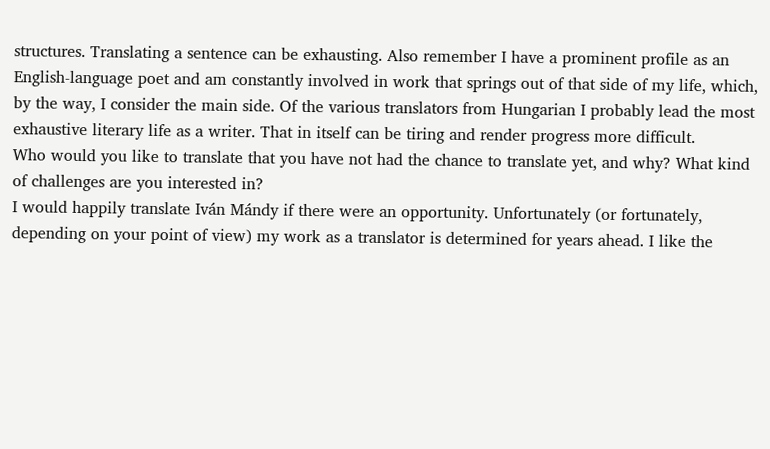structures. Translating a sentence can be exhausting. Also remember I have a prominent profile as an English-language poet and am constantly involved in work that springs out of that side of my life, which, by the way, I consider the main side. Of the various translators from Hungarian I probably lead the most exhaustive literary life as a writer. That in itself can be tiring and render progress more difficult.
Who would you like to translate that you have not had the chance to translate yet, and why? What kind of challenges are you interested in?
I would happily translate Iván Mándy if there were an opportunity. Unfortunately (or fortunately, depending on your point of view) my work as a translator is determined for years ahead. I like the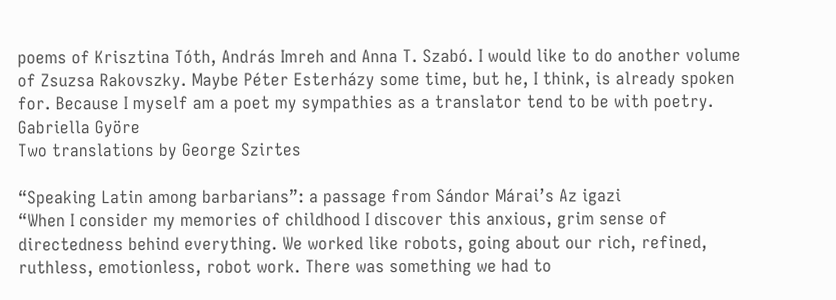poems of Krisztina Tóth, András Imreh and Anna T. Szabó. I would like to do another volume of Zsuzsa Rakovszky. Maybe Péter Esterházy some time, but he, I think, is already spoken for. Because I myself am a poet my sympathies as a translator tend to be with poetry.
Gabriella Györe
Two translations by George Szirtes

“Speaking Latin among barbarians”: a passage from Sándor Márai’s Az igazi
“When I consider my memories of childhood I discover this anxious, grim sense of directedness behind everything. We worked like robots, going about our rich, refined, ruthless, emotionless, robot work. There was something we had to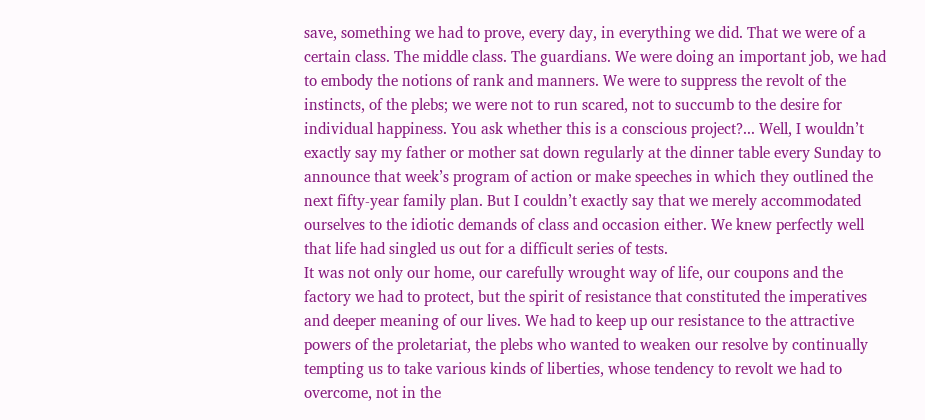save, something we had to prove, every day, in everything we did. That we were of a certain class. The middle class. The guardians. We were doing an important job, we had to embody the notions of rank and manners. We were to suppress the revolt of the instincts, of the plebs; we were not to run scared, not to succumb to the desire for individual happiness. You ask whether this is a conscious project?... Well, I wouldn’t exactly say my father or mother sat down regularly at the dinner table every Sunday to announce that week’s program of action or make speeches in which they outlined the next fifty-year family plan. But I couldn’t exactly say that we merely accommodated ourselves to the idiotic demands of class and occasion either. We knew perfectly well that life had singled us out for a difficult series of tests.
It was not only our home, our carefully wrought way of life, our coupons and the factory we had to protect, but the spirit of resistance that constituted the imperatives and deeper meaning of our lives. We had to keep up our resistance to the attractive powers of the proletariat, the plebs who wanted to weaken our resolve by continually tempting us to take various kinds of liberties, whose tendency to revolt we had to overcome, not in the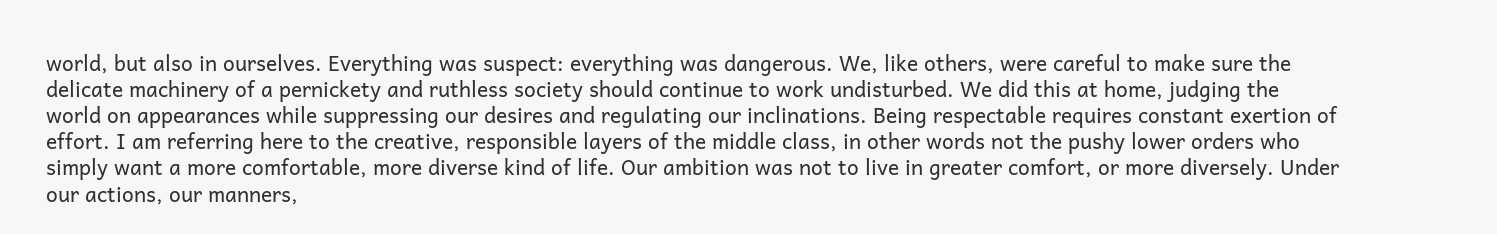world, but also in ourselves. Everything was suspect: everything was dangerous. We, like others, were careful to make sure the delicate machinery of a pernickety and ruthless society should continue to work undisturbed. We did this at home, judging the world on appearances while suppressing our desires and regulating our inclinations. Being respectable requires constant exertion of effort. I am referring here to the creative, responsible layers of the middle class, in other words not the pushy lower orders who simply want a more comfortable, more diverse kind of life. Our ambition was not to live in greater comfort, or more diversely. Under our actions, our manners,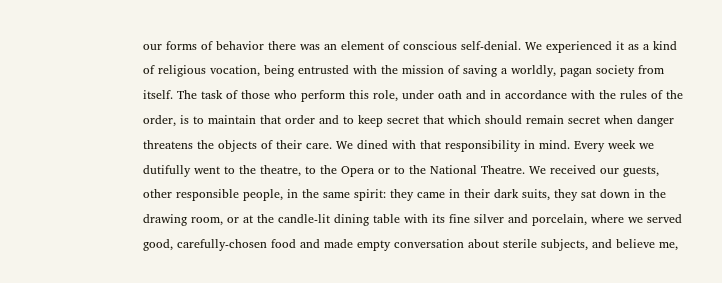our forms of behavior there was an element of conscious self-denial. We experienced it as a kind of religious vocation, being entrusted with the mission of saving a worldly, pagan society from itself. The task of those who perform this role, under oath and in accordance with the rules of the order, is to maintain that order and to keep secret that which should remain secret when danger threatens the objects of their care. We dined with that responsibility in mind. Every week we dutifully went to the theatre, to the Opera or to the National Theatre. We received our guests, other responsible people, in the same spirit: they came in their dark suits, they sat down in the drawing room, or at the candle-lit dining table with its fine silver and porcelain, where we served good, carefully-chosen food and made empty conversation about sterile subjects, and believe me,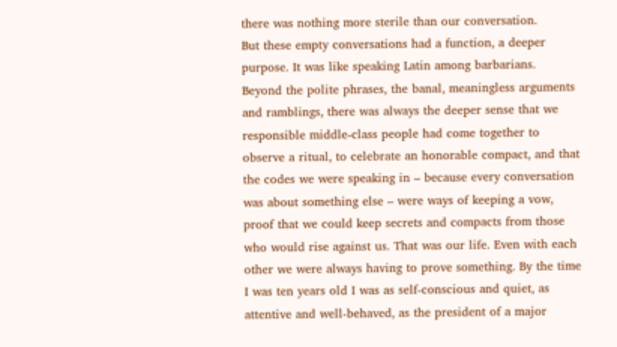there was nothing more sterile than our conversation.
But these empty conversations had a function, a deeper purpose. It was like speaking Latin among barbarians. Beyond the polite phrases, the banal, meaningless arguments and ramblings, there was always the deeper sense that we responsible middle-class people had come together to observe a ritual, to celebrate an honorable compact, and that the codes we were speaking in – because every conversation was about something else – were ways of keeping a vow, proof that we could keep secrets and compacts from those who would rise against us. That was our life. Even with each other we were always having to prove something. By the time I was ten years old I was as self-conscious and quiet, as attentive and well-behaved, as the president of a major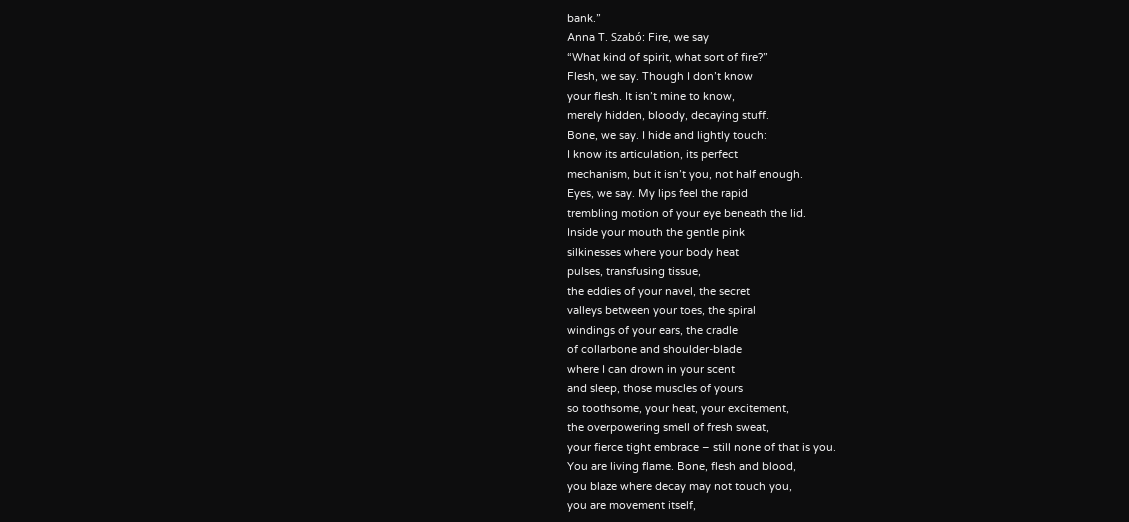bank.”
Anna T. Szabó: Fire, we say
“What kind of spirit, what sort of fire?”
Flesh, we say. Though I don’t know
your flesh. It isn’t mine to know,
merely hidden, bloody, decaying stuff.
Bone, we say. I hide and lightly touch:
I know its articulation, its perfect
mechanism, but it isn’t you, not half enough.
Eyes, we say. My lips feel the rapid
trembling motion of your eye beneath the lid.
Inside your mouth the gentle pink
silkinesses where your body heat
pulses, transfusing tissue,
the eddies of your navel, the secret
valleys between your toes, the spiral
windings of your ears, the cradle
of collarbone and shoulder-blade
where I can drown in your scent
and sleep, those muscles of yours
so toothsome, your heat, your excitement,
the overpowering smell of fresh sweat,
your fierce tight embrace – still none of that is you.
You are living flame. Bone, flesh and blood,
you blaze where decay may not touch you,
you are movement itself,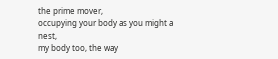the prime mover,
occupying your body as you might a nest,
my body too, the way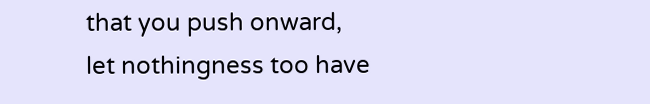that you push onward,
let nothingness too have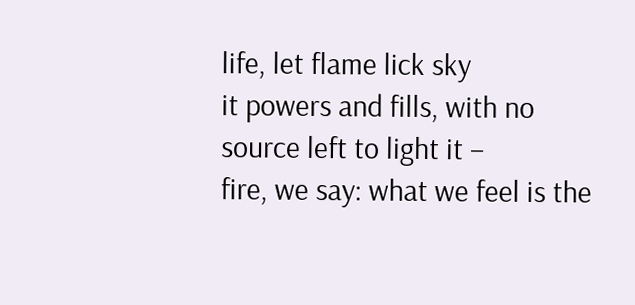life, let flame lick sky
it powers and fills, with no source left to light it –
fire, we say: what we feel is the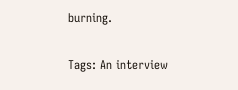burning.

Tags: An interview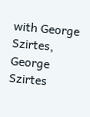with George Szirtes, George Szirtes